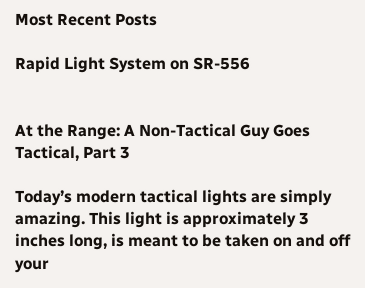Most Recent Posts

Rapid Light System on SR-556


At the Range: A Non-Tactical Guy Goes Tactical, Part 3

Today’s modern tactical lights are simply amazing. This light is approximately 3 inches long, is meant to be taken on and off your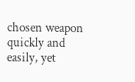chosen weapon quickly and easily, yet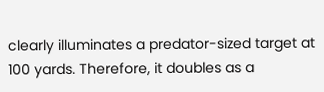clearly illuminates a predator-sized target at 100 yards. Therefore, it doubles as a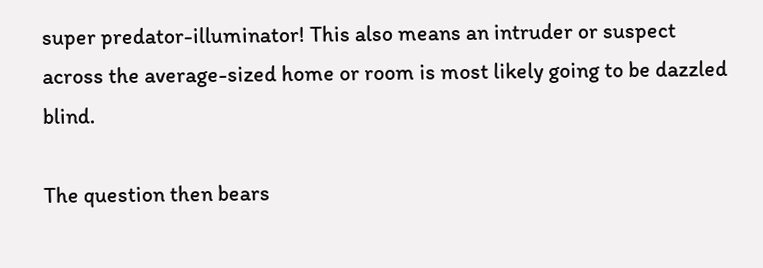super predator-illuminator! This also means an intruder or suspect across the average-sized home or room is most likely going to be dazzled blind.

The question then bears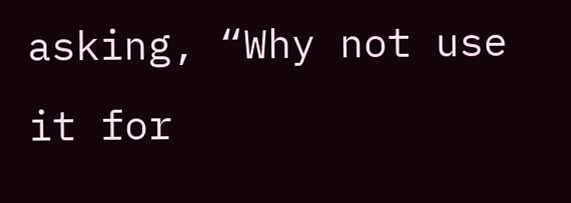asking, “Why not use it for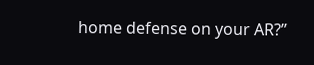home defense on your AR?”